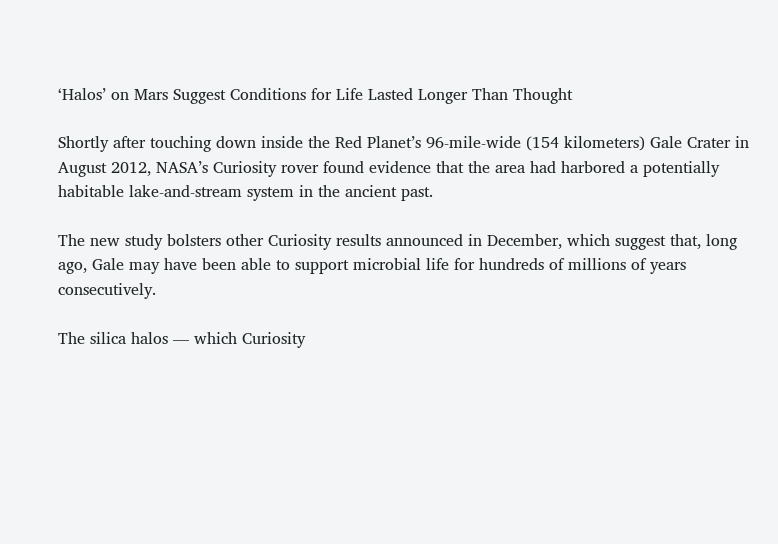‘Halos’ on Mars Suggest Conditions for Life Lasted Longer Than Thought

Shortly after touching down inside the Red Planet’s 96-mile-wide (154 kilometers) Gale Crater in August 2012, NASA’s Curiosity rover found evidence that the area had harbored a potentially habitable lake-and-stream system in the ancient past.

The new study bolsters other Curiosity results announced in December, which suggest that, long ago, Gale may have been able to support microbial life for hundreds of millions of years consecutively.

The silica halos — which Curiosity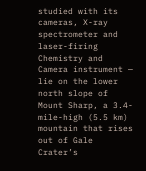studied with its cameras, X-ray spectrometer and laser-firing Chemistry and Camera instrument — lie on the lower north slope of Mount Sharp, a 3.4-mile-high (5.5 km) mountain that rises out of Gale Crater’s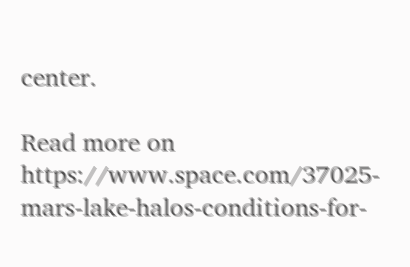center.

Read more on https://www.space.com/37025-mars-lake-halos-conditions-for-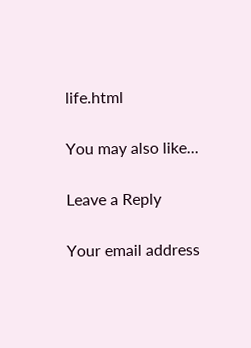life.html

You may also like...

Leave a Reply

Your email address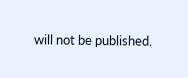will not be published.